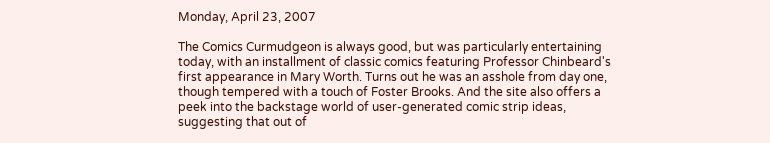Monday, April 23, 2007

The Comics Curmudgeon is always good, but was particularly entertaining today, with an installment of classic comics featuring Professor Chinbeard's first appearance in Mary Worth. Turns out he was an asshole from day one, though tempered with a touch of Foster Brooks. And the site also offers a peek into the backstage world of user-generated comic strip ideas, suggesting that out of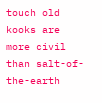touch old kooks are more civil than salt-of-the-earth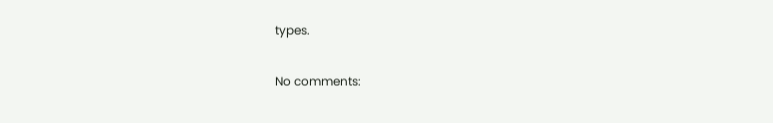types.

No comments: